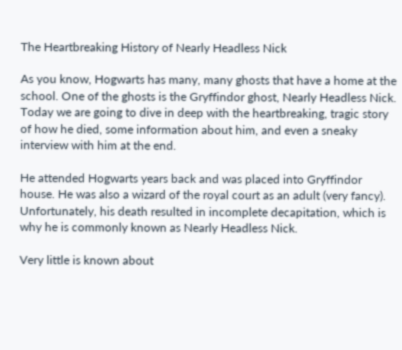The Heartbreaking History of Nearly Headless Nick

As you know, Hogwarts has many, many ghosts that have a home at the school. One of the ghosts is the Gryffindor ghost, Nearly Headless Nick. Today we are going to dive in deep with the heartbreaking, tragic story of how he died, some information about him, and even a sneaky interview with him at the end.

He attended Hogwarts years back and was placed into Gryffindor house. He was also a wizard of the royal court as an adult (very fancy). Unfortunately, his death resulted in incomplete decapitation, which is why he is commonly known as Nearly Headless Nick.

Very little is known about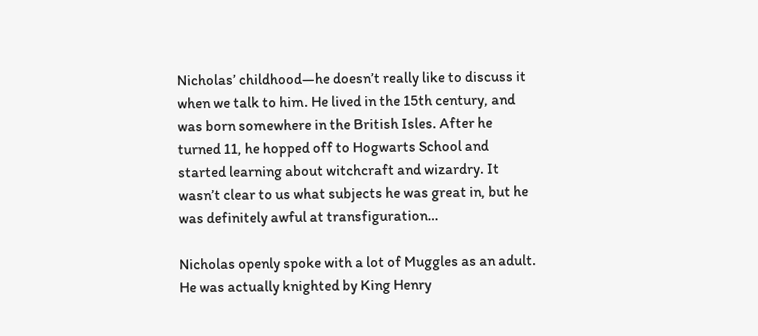Nicholas’ childhood—he doesn’t really like to discuss it when we talk to him. He lived in the 15th century, and was born somewhere in the British Isles. After he turned 11, he hopped off to Hogwarts School and started learning about witchcraft and wizardry. It wasn’t clear to us what subjects he was great in, but he was definitely awful at transfiguration…

Nicholas openly spoke with a lot of Muggles as an adult. He was actually knighted by King Henry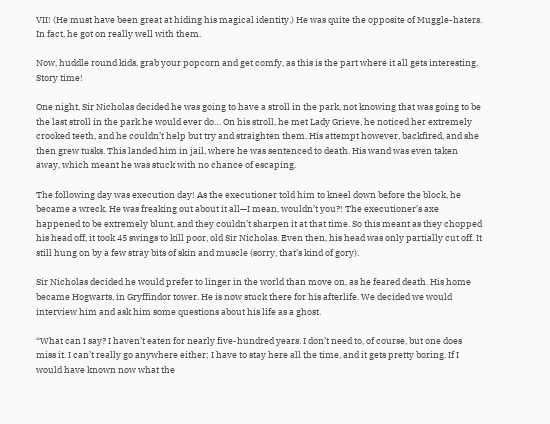VII! (He must have been great at hiding his magical identity.) He was quite the opposite of Muggle-haters. In fact, he got on really well with them.

Now, huddle round kids, grab your popcorn and get comfy, as this is the part where it all gets interesting. Story time!

One night, Sir Nicholas decided he was going to have a stroll in the park, not knowing that was going to be the last stroll in the park he would ever do… On his stroll, he met Lady Grieve, he noticed her extremely crooked teeth, and he couldn’t help but try and straighten them. His attempt however, backfired, and she then grew tusks. This landed him in jail, where he was sentenced to death. His wand was even taken away, which meant he was stuck with no chance of escaping.

The following day was execution day! As the executioner told him to kneel down before the block, he became a wreck. He was freaking out about it all—I mean, wouldn’t you?! The executioner’s axe happened to be extremely blunt, and they couldn’t sharpen it at that time. So this meant as they chopped his head off, it took 45 swings to kill poor, old Sir Nicholas. Even then, his head was only partially cut off. It still hung on by a few stray bits of skin and muscle (sorry, that’s kind of gory).

Sir Nicholas decided he would prefer to linger in the world than move on, as he feared death. His home became Hogwarts, in Gryffindor tower. He is now stuck there for his afterlife. We decided we would interview him and ask him some questions about his life as a ghost.

“What can I say? I haven’t eaten for nearly five-hundred years. I don’t need to, of course, but one does miss it. I can’t really go anywhere either; I have to stay here all the time, and it gets pretty boring. If I would have known now what the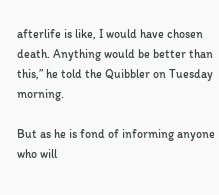afterlife is like, I would have chosen death. Anything would be better than this,” he told the Quibbler on Tuesday morning.

But as he is fond of informing anyone who will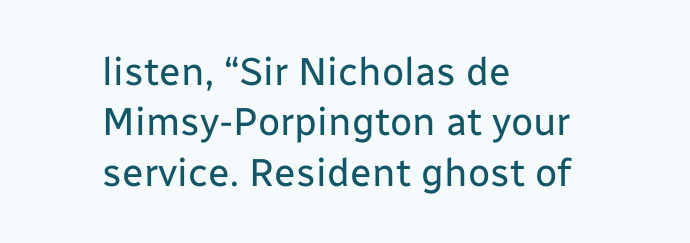listen, “Sir Nicholas de Mimsy-Porpington at your service. Resident ghost of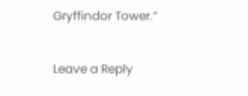Gryffindor Tower.”

Leave a Reply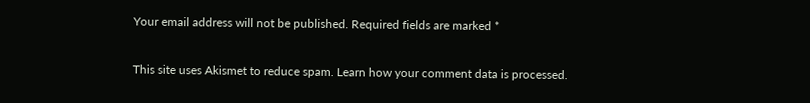Your email address will not be published. Required fields are marked *

This site uses Akismet to reduce spam. Learn how your comment data is processed.